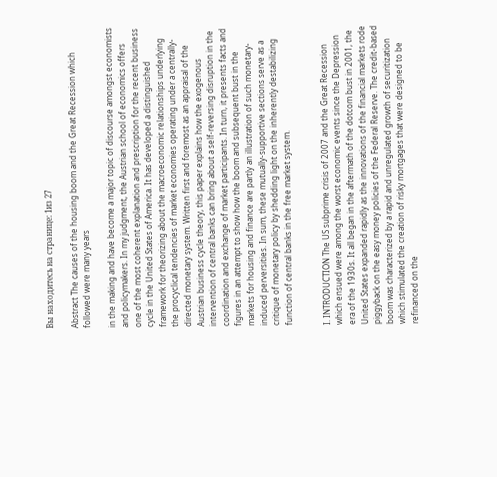Вы находитесь на странице: 1из 27

Abstract The causes of the housing boom and the Great Recession which followed were many years

in the making and have become a major topic of discourse amongst economists and policymakers. In my judgment, the Austrian school of economics offers one of the most coherent explanation and prescription for the recent business cycle in the United States of America. It has developed a distinguished framework for theorizing about the macroeconomic relationships underlying the procyclical tendencies of market economies operating under a centrally-directed monetary system. Written first and foremost as an appraisal of the Austrian business cycle theory, this paper explains how the exogenous intervention of central banks can bring about a self-reversing disruption in the coordination and exchange of market participants. In turn, it presents facts and figures in an attempt to show how the boom and subsequent bust in the markets for housing and finance are partly an illustration of such monetary-induced perversities. In sum, these mutually-supportive sections serve as a critique of monetary policy by shedding light on the inherently destabilizing function of central banks in the free market system.


I. INTRODUCTION The US subprime crisis of 2007 and the Great Recession which ensued were among the worst economic events since the Depression era of the 1930s. It all began in the aftermath of the dotcom bust in 2001, the United States expanded rapidly as the innovations of the financial markets rode piggyback on the easy money policies of the Federal Reserve. The credit-based boom was characterized by a rapid and unregulated growth of securitization which stimulated the creation of risky mortgages that were designed to be refinanced on the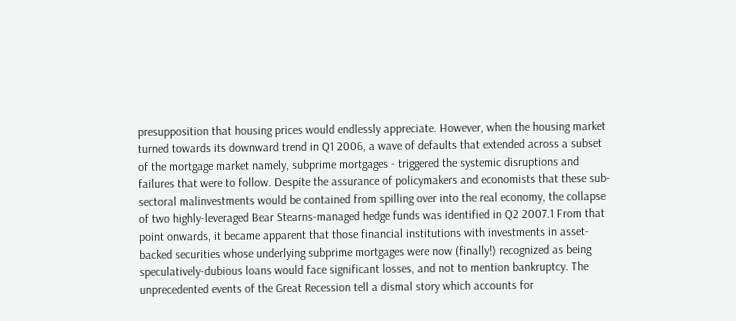presupposition that housing prices would endlessly appreciate. However, when the housing market turned towards its downward trend in Q1 2006, a wave of defaults that extended across a subset of the mortgage market namely, subprime mortgages - triggered the systemic disruptions and failures that were to follow. Despite the assurance of policymakers and economists that these sub-sectoral malinvestments would be contained from spilling over into the real economy, the collapse of two highly-leveraged Bear Stearns-managed hedge funds was identified in Q2 2007.1 From that point onwards, it became apparent that those financial institutions with investments in asset-backed securities whose underlying subprime mortgages were now (finally!) recognized as being speculatively-dubious loans would face significant losses, and not to mention bankruptcy. The unprecedented events of the Great Recession tell a dismal story which accounts for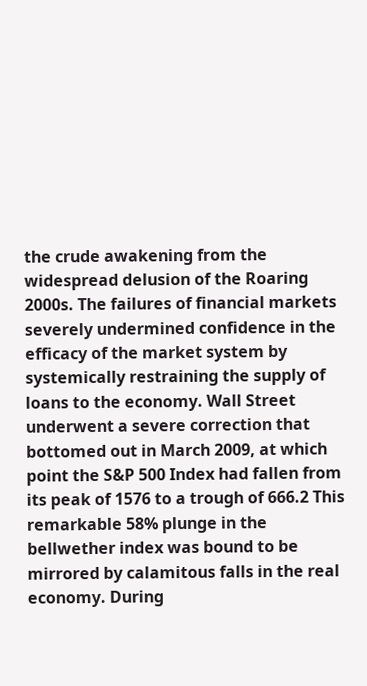the crude awakening from the widespread delusion of the Roaring 2000s. The failures of financial markets severely undermined confidence in the efficacy of the market system by systemically restraining the supply of loans to the economy. Wall Street underwent a severe correction that bottomed out in March 2009, at which point the S&P 500 Index had fallen from its peak of 1576 to a trough of 666.2 This remarkable 58% plunge in the bellwether index was bound to be mirrored by calamitous falls in the real economy. During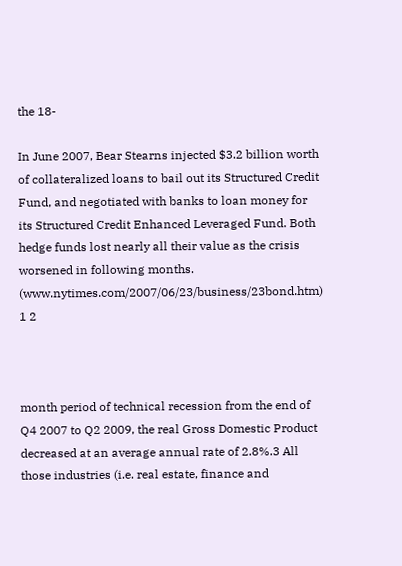the 18-

In June 2007, Bear Stearns injected $3.2 billion worth of collateralized loans to bail out its Structured Credit Fund, and negotiated with banks to loan money for its Structured Credit Enhanced Leveraged Fund. Both hedge funds lost nearly all their value as the crisis worsened in following months. (www.nytimes.com/2007/06/23/business/23bond.htm)
1 2



month period of technical recession from the end of Q4 2007 to Q2 2009, the real Gross Domestic Product decreased at an average annual rate of 2.8%.3 All those industries (i.e. real estate, finance and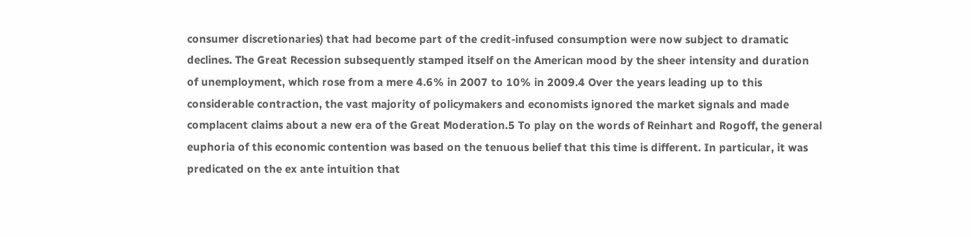consumer discretionaries) that had become part of the credit-infused consumption were now subject to dramatic declines. The Great Recession subsequently stamped itself on the American mood by the sheer intensity and duration of unemployment, which rose from a mere 4.6% in 2007 to 10% in 2009.4 Over the years leading up to this considerable contraction, the vast majority of policymakers and economists ignored the market signals and made complacent claims about a new era of the Great Moderation.5 To play on the words of Reinhart and Rogoff, the general euphoria of this economic contention was based on the tenuous belief that this time is different. In particular, it was predicated on the ex ante intuition that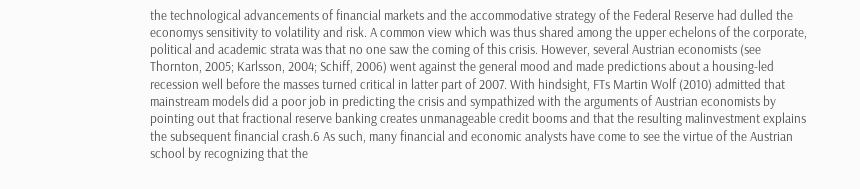the technological advancements of financial markets and the accommodative strategy of the Federal Reserve had dulled the economys sensitivity to volatility and risk. A common view which was thus shared among the upper echelons of the corporate, political and academic strata was that no one saw the coming of this crisis. However, several Austrian economists (see Thornton, 2005; Karlsson, 2004; Schiff, 2006) went against the general mood and made predictions about a housing-led recession well before the masses turned critical in latter part of 2007. With hindsight, FTs Martin Wolf (2010) admitted that mainstream models did a poor job in predicting the crisis and sympathized with the arguments of Austrian economists by pointing out that fractional reserve banking creates unmanageable credit booms and that the resulting malinvestment explains the subsequent financial crash.6 As such, many financial and economic analysts have come to see the virtue of the Austrian school by recognizing that the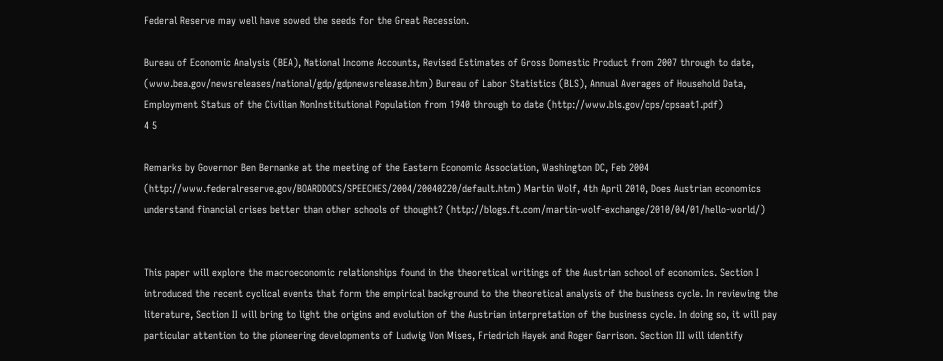Federal Reserve may well have sowed the seeds for the Great Recession.

Bureau of Economic Analysis (BEA), National Income Accounts, Revised Estimates of Gross Domestic Product from 2007 through to date, (www.bea.gov/newsreleases/national/gdp/gdpnewsrelease.htm) Bureau of Labor Statistics (BLS), Annual Averages of Household Data, Employment Status of the Civilian NonInstitutional Population from 1940 through to date (http://www.bls.gov/cps/cpsaat1.pdf)
4 5

Remarks by Governor Ben Bernanke at the meeting of the Eastern Economic Association, Washington DC, Feb 2004 (http://www.federalreserve.gov/BOARDDOCS/SPEECHES/2004/20040220/default.htm) Martin Wolf, 4th April 2010, Does Austrian economics understand financial crises better than other schools of thought? (http://blogs.ft.com/martin-wolf-exchange/2010/04/01/hello-world/)


This paper will explore the macroeconomic relationships found in the theoretical writings of the Austrian school of economics. Section I introduced the recent cyclical events that form the empirical background to the theoretical analysis of the business cycle. In reviewing the literature, Section II will bring to light the origins and evolution of the Austrian interpretation of the business cycle. In doing so, it will pay particular attention to the pioneering developments of Ludwig Von Mises, Friedrich Hayek and Roger Garrison. Section III will identify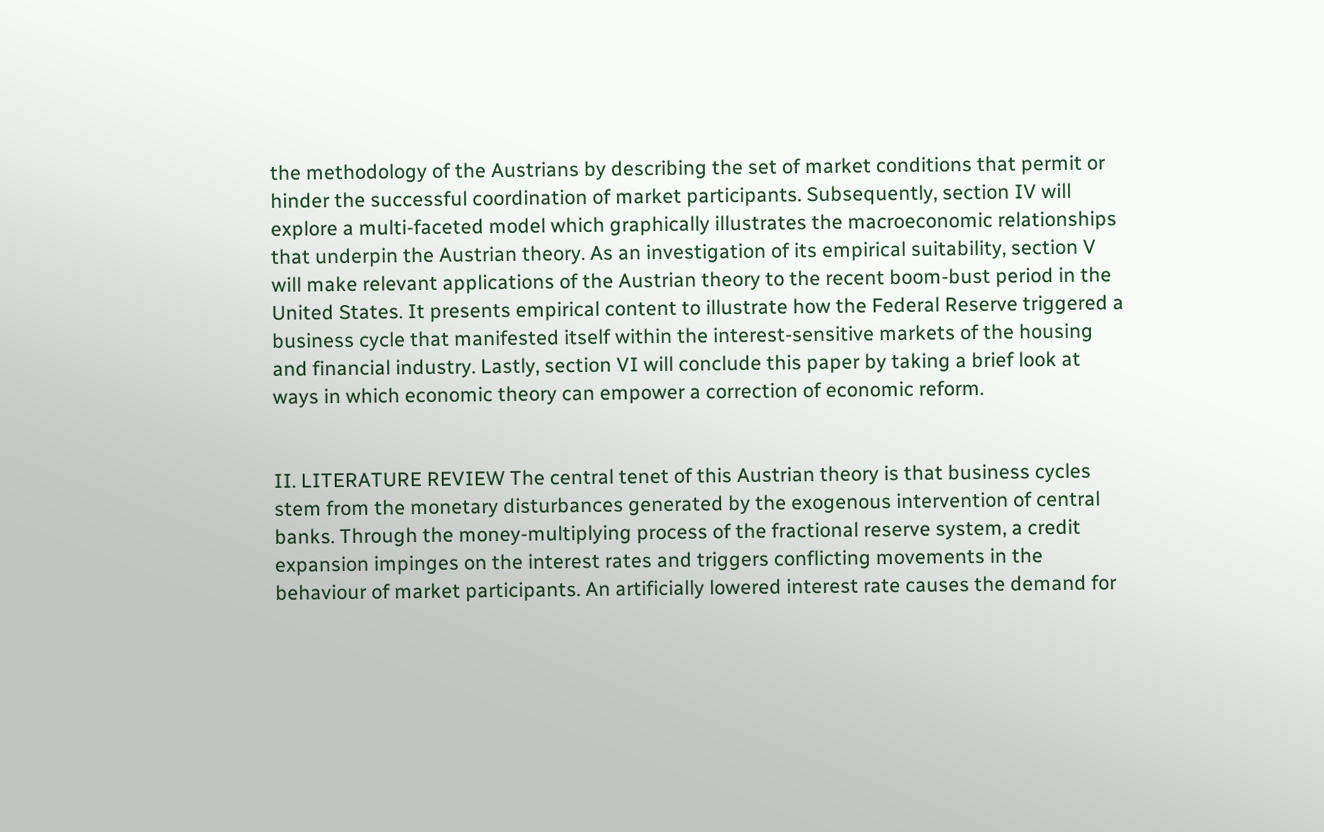the methodology of the Austrians by describing the set of market conditions that permit or hinder the successful coordination of market participants. Subsequently, section IV will explore a multi-faceted model which graphically illustrates the macroeconomic relationships that underpin the Austrian theory. As an investigation of its empirical suitability, section V will make relevant applications of the Austrian theory to the recent boom-bust period in the United States. It presents empirical content to illustrate how the Federal Reserve triggered a business cycle that manifested itself within the interest-sensitive markets of the housing and financial industry. Lastly, section VI will conclude this paper by taking a brief look at ways in which economic theory can empower a correction of economic reform.


II. LITERATURE REVIEW The central tenet of this Austrian theory is that business cycles stem from the monetary disturbances generated by the exogenous intervention of central banks. Through the money-multiplying process of the fractional reserve system, a credit expansion impinges on the interest rates and triggers conflicting movements in the behaviour of market participants. An artificially lowered interest rate causes the demand for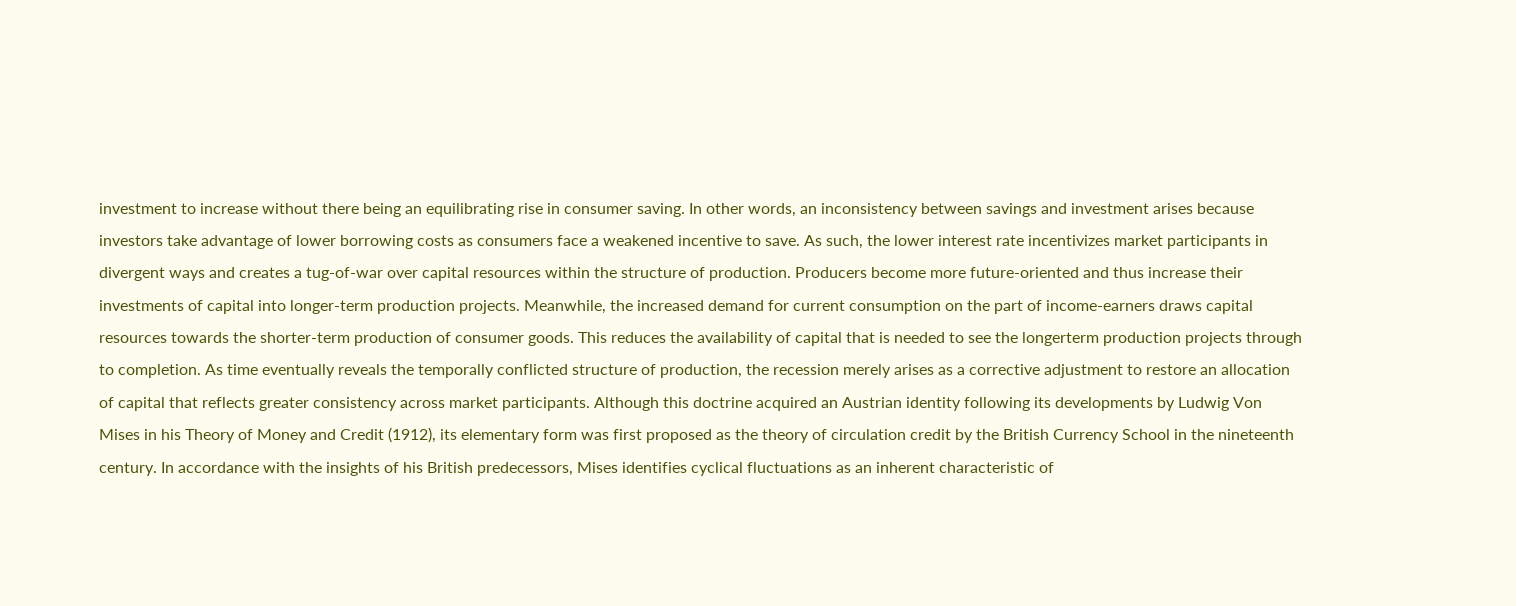investment to increase without there being an equilibrating rise in consumer saving. In other words, an inconsistency between savings and investment arises because investors take advantage of lower borrowing costs as consumers face a weakened incentive to save. As such, the lower interest rate incentivizes market participants in divergent ways and creates a tug-of-war over capital resources within the structure of production. Producers become more future-oriented and thus increase their investments of capital into longer-term production projects. Meanwhile, the increased demand for current consumption on the part of income-earners draws capital resources towards the shorter-term production of consumer goods. This reduces the availability of capital that is needed to see the longerterm production projects through to completion. As time eventually reveals the temporally conflicted structure of production, the recession merely arises as a corrective adjustment to restore an allocation of capital that reflects greater consistency across market participants. Although this doctrine acquired an Austrian identity following its developments by Ludwig Von Mises in his Theory of Money and Credit (1912), its elementary form was first proposed as the theory of circulation credit by the British Currency School in the nineteenth century. In accordance with the insights of his British predecessors, Mises identifies cyclical fluctuations as an inherent characteristic of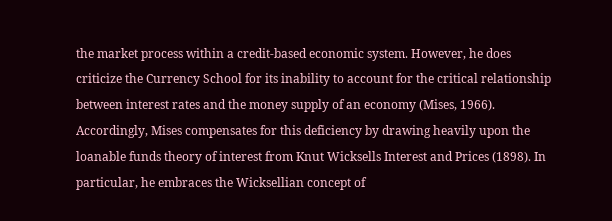the market process within a credit-based economic system. However, he does criticize the Currency School for its inability to account for the critical relationship between interest rates and the money supply of an economy (Mises, 1966). Accordingly, Mises compensates for this deficiency by drawing heavily upon the loanable funds theory of interest from Knut Wicksells Interest and Prices (1898). In particular, he embraces the Wicksellian concept of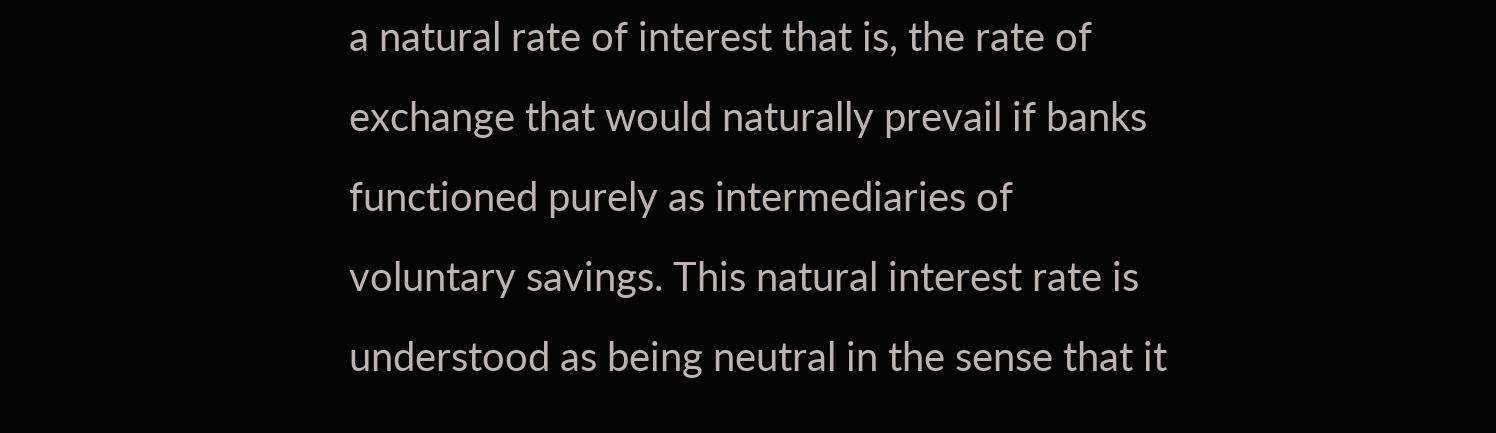a natural rate of interest that is, the rate of exchange that would naturally prevail if banks functioned purely as intermediaries of voluntary savings. This natural interest rate is understood as being neutral in the sense that it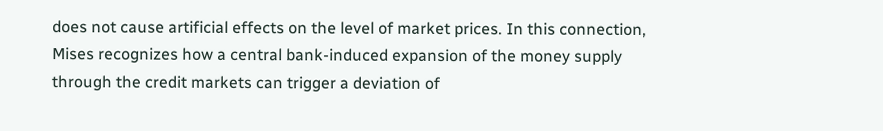does not cause artificial effects on the level of market prices. In this connection, Mises recognizes how a central bank-induced expansion of the money supply through the credit markets can trigger a deviation of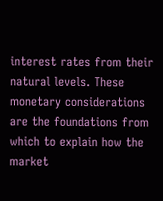interest rates from their natural levels. These monetary considerations are the foundations from which to explain how the market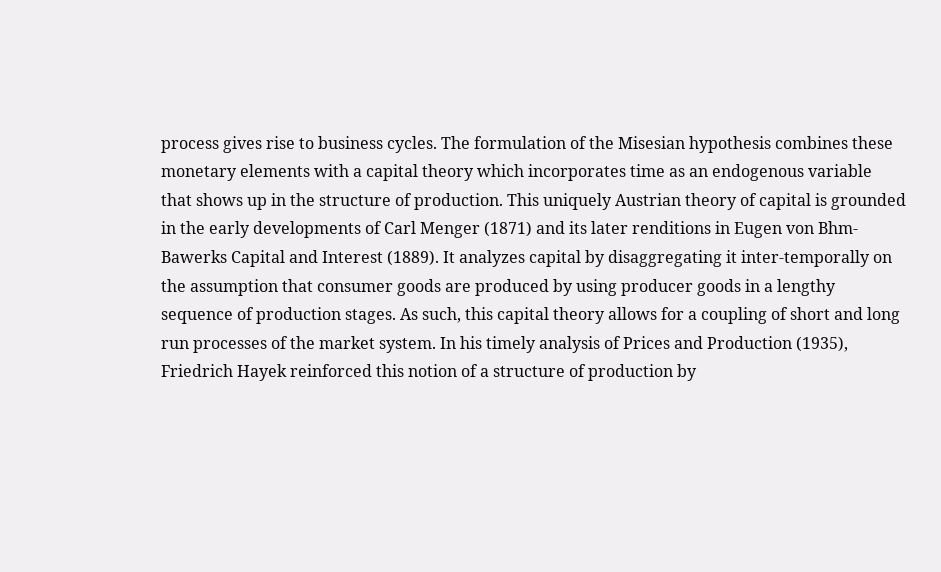process gives rise to business cycles. The formulation of the Misesian hypothesis combines these monetary elements with a capital theory which incorporates time as an endogenous variable that shows up in the structure of production. This uniquely Austrian theory of capital is grounded in the early developments of Carl Menger (1871) and its later renditions in Eugen von Bhm-Bawerks Capital and Interest (1889). It analyzes capital by disaggregating it inter-temporally on the assumption that consumer goods are produced by using producer goods in a lengthy sequence of production stages. As such, this capital theory allows for a coupling of short and long run processes of the market system. In his timely analysis of Prices and Production (1935), Friedrich Hayek reinforced this notion of a structure of production by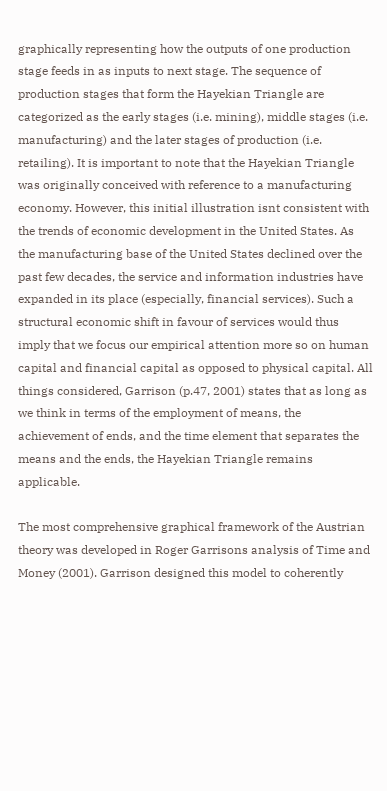graphically representing how the outputs of one production stage feeds in as inputs to next stage. The sequence of production stages that form the Hayekian Triangle are categorized as the early stages (i.e. mining), middle stages (i.e. manufacturing) and the later stages of production (i.e. retailing). It is important to note that the Hayekian Triangle was originally conceived with reference to a manufacturing economy. However, this initial illustration isnt consistent with the trends of economic development in the United States. As the manufacturing base of the United States declined over the past few decades, the service and information industries have expanded in its place (especially, financial services). Such a structural economic shift in favour of services would thus imply that we focus our empirical attention more so on human capital and financial capital as opposed to physical capital. All things considered, Garrison (p.47, 2001) states that as long as we think in terms of the employment of means, the achievement of ends, and the time element that separates the means and the ends, the Hayekian Triangle remains applicable.

The most comprehensive graphical framework of the Austrian theory was developed in Roger Garrisons analysis of Time and Money (2001). Garrison designed this model to coherently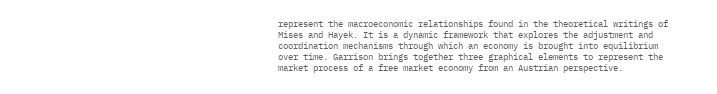represent the macroeconomic relationships found in the theoretical writings of Mises and Hayek. It is a dynamic framework that explores the adjustment and coordination mechanisms through which an economy is brought into equilibrium over time. Garrison brings together three graphical elements to represent the market process of a free market economy from an Austrian perspective.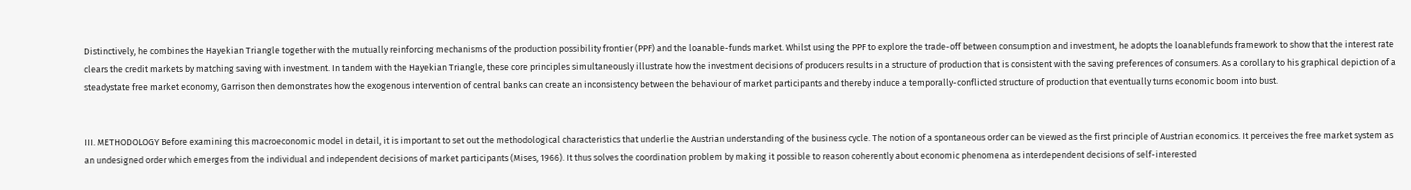Distinctively, he combines the Hayekian Triangle together with the mutually reinforcing mechanisms of the production possibility frontier (PPF) and the loanable-funds market. Whilst using the PPF to explore the trade-off between consumption and investment, he adopts the loanablefunds framework to show that the interest rate clears the credit markets by matching saving with investment. In tandem with the Hayekian Triangle, these core principles simultaneously illustrate how the investment decisions of producers results in a structure of production that is consistent with the saving preferences of consumers. As a corollary to his graphical depiction of a steadystate free market economy, Garrison then demonstrates how the exogenous intervention of central banks can create an inconsistency between the behaviour of market participants and thereby induce a temporally-conflicted structure of production that eventually turns economic boom into bust.


III. METHODOLOGY Before examining this macroeconomic model in detail, it is important to set out the methodological characteristics that underlie the Austrian understanding of the business cycle. The notion of a spontaneous order can be viewed as the first principle of Austrian economics. It perceives the free market system as an undesigned order which emerges from the individual and independent decisions of market participants (Mises, 1966). It thus solves the coordination problem by making it possible to reason coherently about economic phenomena as interdependent decisions of self-interested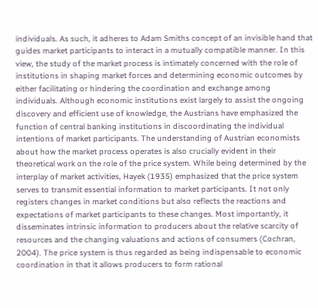individuals. As such, it adheres to Adam Smiths concept of an invisible hand that guides market participants to interact in a mutually compatible manner. In this view, the study of the market process is intimately concerned with the role of institutions in shaping market forces and determining economic outcomes by either facilitating or hindering the coordination and exchange among individuals. Although economic institutions exist largely to assist the ongoing discovery and efficient use of knowledge, the Austrians have emphasized the function of central banking institutions in discoordinating the individual intentions of market participants. The understanding of Austrian economists about how the market process operates is also crucially evident in their theoretical work on the role of the price system. While being determined by the interplay of market activities, Hayek (1935) emphasized that the price system serves to transmit essential information to market participants. It not only registers changes in market conditions but also reflects the reactions and expectations of market participants to these changes. Most importantly, it disseminates intrinsic information to producers about the relative scarcity of resources and the changing valuations and actions of consumers (Cochran, 2004). The price system is thus regarded as being indispensable to economic coordination in that it allows producers to form rational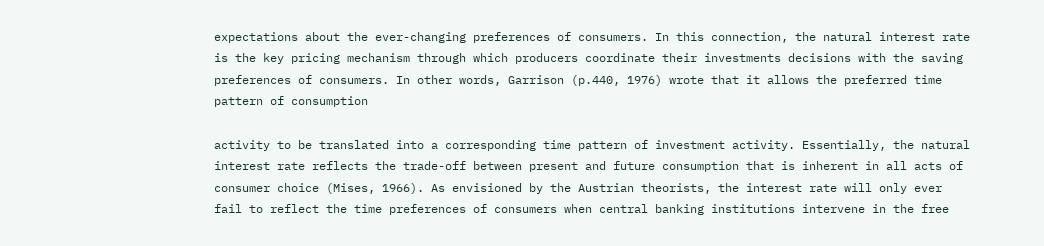expectations about the ever-changing preferences of consumers. In this connection, the natural interest rate is the key pricing mechanism through which producers coordinate their investments decisions with the saving preferences of consumers. In other words, Garrison (p.440, 1976) wrote that it allows the preferred time pattern of consumption

activity to be translated into a corresponding time pattern of investment activity. Essentially, the natural interest rate reflects the trade-off between present and future consumption that is inherent in all acts of consumer choice (Mises, 1966). As envisioned by the Austrian theorists, the interest rate will only ever fail to reflect the time preferences of consumers when central banking institutions intervene in the free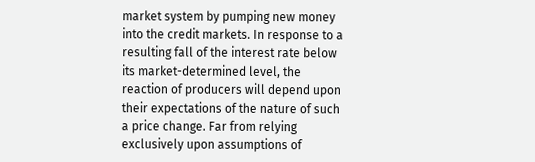market system by pumping new money into the credit markets. In response to a resulting fall of the interest rate below its market-determined level, the reaction of producers will depend upon their expectations of the nature of such a price change. Far from relying exclusively upon assumptions of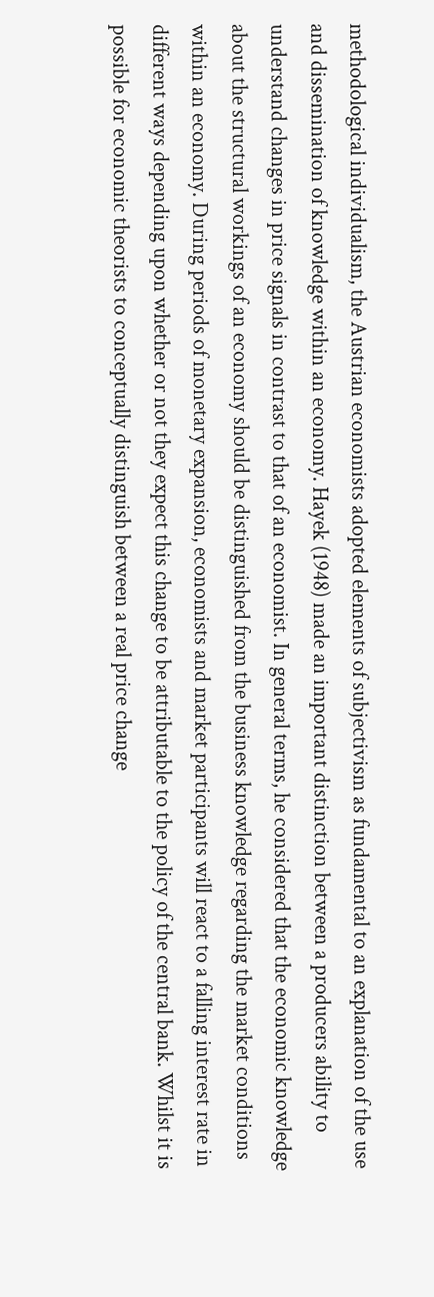methodological individualism, the Austrian economists adopted elements of subjectivism as fundamental to an explanation of the use and dissemination of knowledge within an economy. Hayek (1948) made an important distinction between a producers ability to understand changes in price signals in contrast to that of an economist. In general terms, he considered that the economic knowledge about the structural workings of an economy should be distinguished from the business knowledge regarding the market conditions within an economy. During periods of monetary expansion, economists and market participants will react to a falling interest rate in different ways depending upon whether or not they expect this change to be attributable to the policy of the central bank. Whilst it is possible for economic theorists to conceptually distinguish between a real price change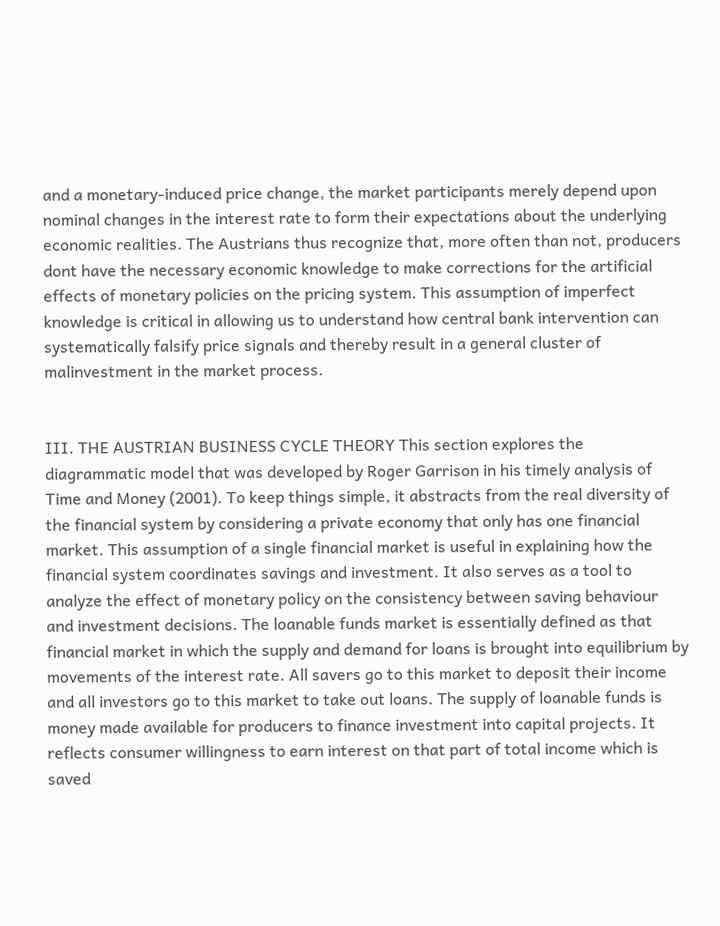and a monetary-induced price change, the market participants merely depend upon nominal changes in the interest rate to form their expectations about the underlying economic realities. The Austrians thus recognize that, more often than not, producers dont have the necessary economic knowledge to make corrections for the artificial effects of monetary policies on the pricing system. This assumption of imperfect knowledge is critical in allowing us to understand how central bank intervention can systematically falsify price signals and thereby result in a general cluster of malinvestment in the market process.


III. THE AUSTRIAN BUSINESS CYCLE THEORY This section explores the diagrammatic model that was developed by Roger Garrison in his timely analysis of Time and Money (2001). To keep things simple, it abstracts from the real diversity of the financial system by considering a private economy that only has one financial market. This assumption of a single financial market is useful in explaining how the financial system coordinates savings and investment. It also serves as a tool to analyze the effect of monetary policy on the consistency between saving behaviour and investment decisions. The loanable funds market is essentially defined as that financial market in which the supply and demand for loans is brought into equilibrium by movements of the interest rate. All savers go to this market to deposit their income and all investors go to this market to take out loans. The supply of loanable funds is money made available for producers to finance investment into capital projects. It reflects consumer willingness to earn interest on that part of total income which is saved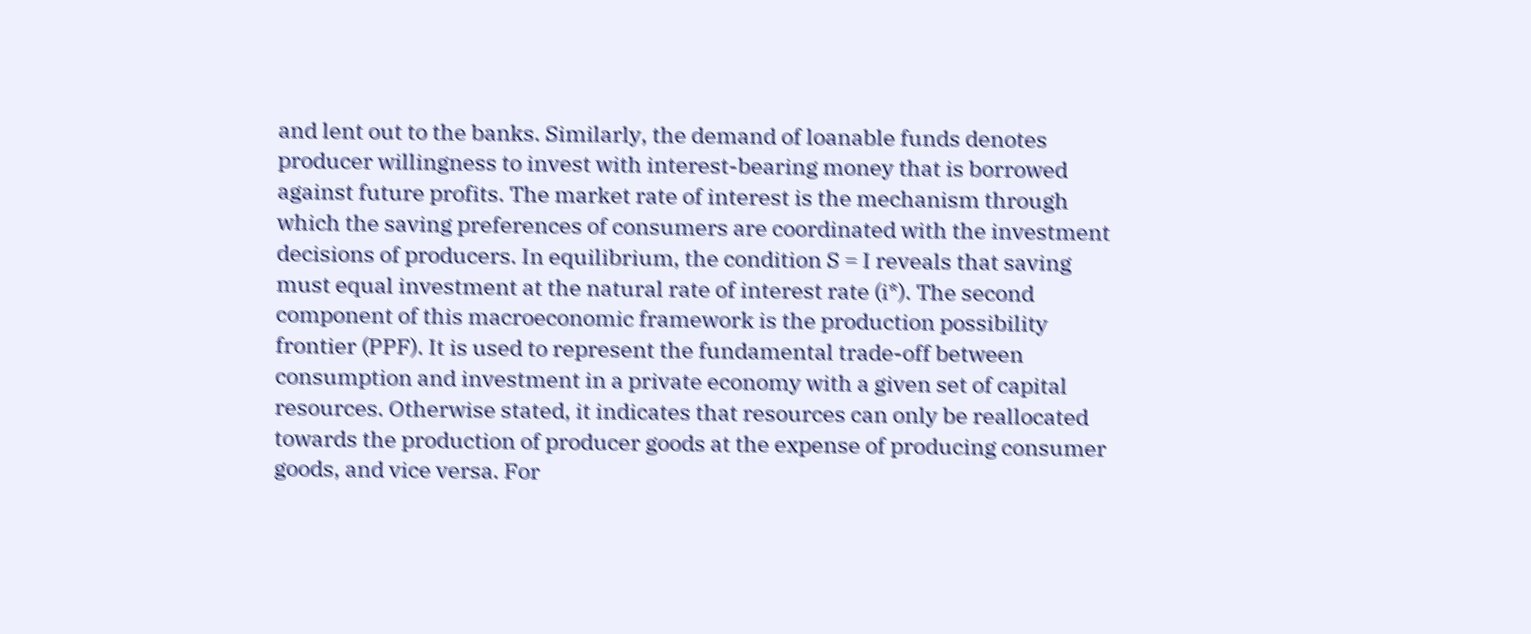and lent out to the banks. Similarly, the demand of loanable funds denotes producer willingness to invest with interest-bearing money that is borrowed against future profits. The market rate of interest is the mechanism through which the saving preferences of consumers are coordinated with the investment decisions of producers. In equilibrium, the condition S = I reveals that saving must equal investment at the natural rate of interest rate (i*). The second component of this macroeconomic framework is the production possibility frontier (PPF). It is used to represent the fundamental trade-off between consumption and investment in a private economy with a given set of capital resources. Otherwise stated, it indicates that resources can only be reallocated towards the production of producer goods at the expense of producing consumer goods, and vice versa. For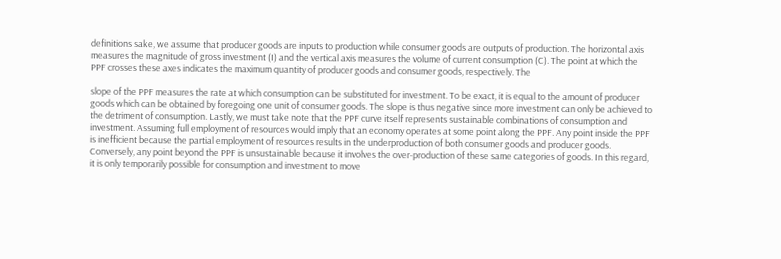definitions sake, we assume that producer goods are inputs to production while consumer goods are outputs of production. The horizontal axis measures the magnitude of gross investment (I) and the vertical axis measures the volume of current consumption (C). The point at which the PPF crosses these axes indicates the maximum quantity of producer goods and consumer goods, respectively. The

slope of the PPF measures the rate at which consumption can be substituted for investment. To be exact, it is equal to the amount of producer goods which can be obtained by foregoing one unit of consumer goods. The slope is thus negative since more investment can only be achieved to the detriment of consumption. Lastly, we must take note that the PPF curve itself represents sustainable combinations of consumption and investment. Assuming full employment of resources would imply that an economy operates at some point along the PPF. Any point inside the PPF is inefficient because the partial employment of resources results in the underproduction of both consumer goods and producer goods. Conversely, any point beyond the PPF is unsustainable because it involves the over-production of these same categories of goods. In this regard, it is only temporarily possible for consumption and investment to move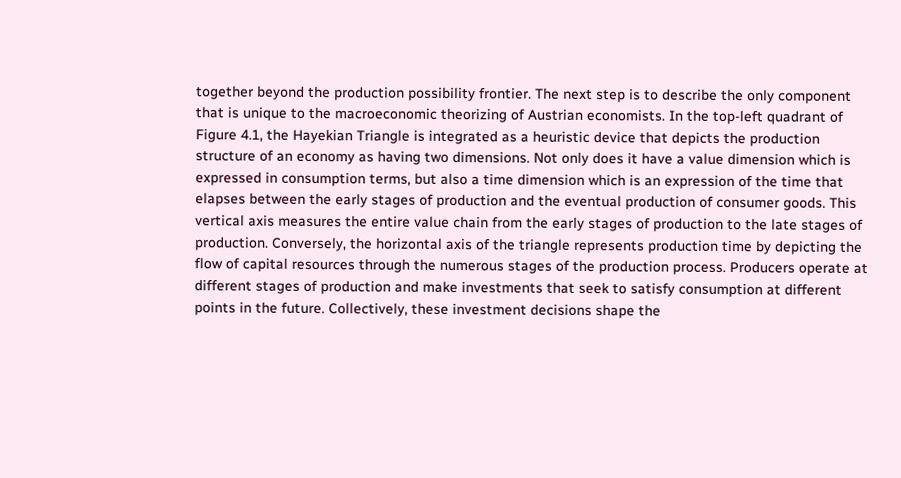together beyond the production possibility frontier. The next step is to describe the only component that is unique to the macroeconomic theorizing of Austrian economists. In the top-left quadrant of Figure 4.1, the Hayekian Triangle is integrated as a heuristic device that depicts the production structure of an economy as having two dimensions. Not only does it have a value dimension which is expressed in consumption terms, but also a time dimension which is an expression of the time that elapses between the early stages of production and the eventual production of consumer goods. This vertical axis measures the entire value chain from the early stages of production to the late stages of production. Conversely, the horizontal axis of the triangle represents production time by depicting the flow of capital resources through the numerous stages of the production process. Producers operate at different stages of production and make investments that seek to satisfy consumption at different points in the future. Collectively, these investment decisions shape the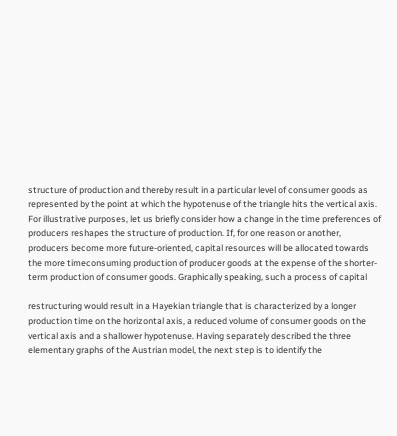structure of production and thereby result in a particular level of consumer goods as represented by the point at which the hypotenuse of the triangle hits the vertical axis. For illustrative purposes, let us briefly consider how a change in the time preferences of producers reshapes the structure of production. If, for one reason or another, producers become more future-oriented, capital resources will be allocated towards the more timeconsuming production of producer goods at the expense of the shorter-term production of consumer goods. Graphically speaking, such a process of capital

restructuring would result in a Hayekian triangle that is characterized by a longer production time on the horizontal axis, a reduced volume of consumer goods on the vertical axis and a shallower hypotenuse. Having separately described the three elementary graphs of the Austrian model, the next step is to identify the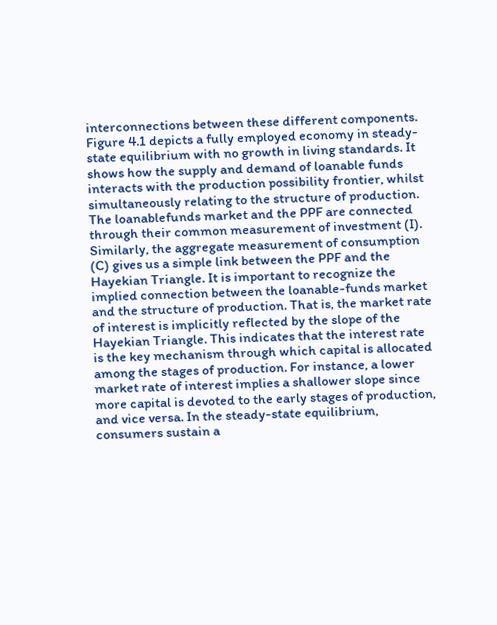interconnections between these different components. Figure 4.1 depicts a fully employed economy in steady-state equilibrium with no growth in living standards. It shows how the supply and demand of loanable funds interacts with the production possibility frontier, whilst simultaneously relating to the structure of production. The loanablefunds market and the PPF are connected through their common measurement of investment (I). Similarly, the aggregate measurement of consumption (C) gives us a simple link between the PPF and the Hayekian Triangle. It is important to recognize the implied connection between the loanable-funds market and the structure of production. That is, the market rate of interest is implicitly reflected by the slope of the Hayekian Triangle. This indicates that the interest rate is the key mechanism through which capital is allocated among the stages of production. For instance, a lower market rate of interest implies a shallower slope since more capital is devoted to the early stages of production, and vice versa. In the steady-state equilibrium, consumers sustain a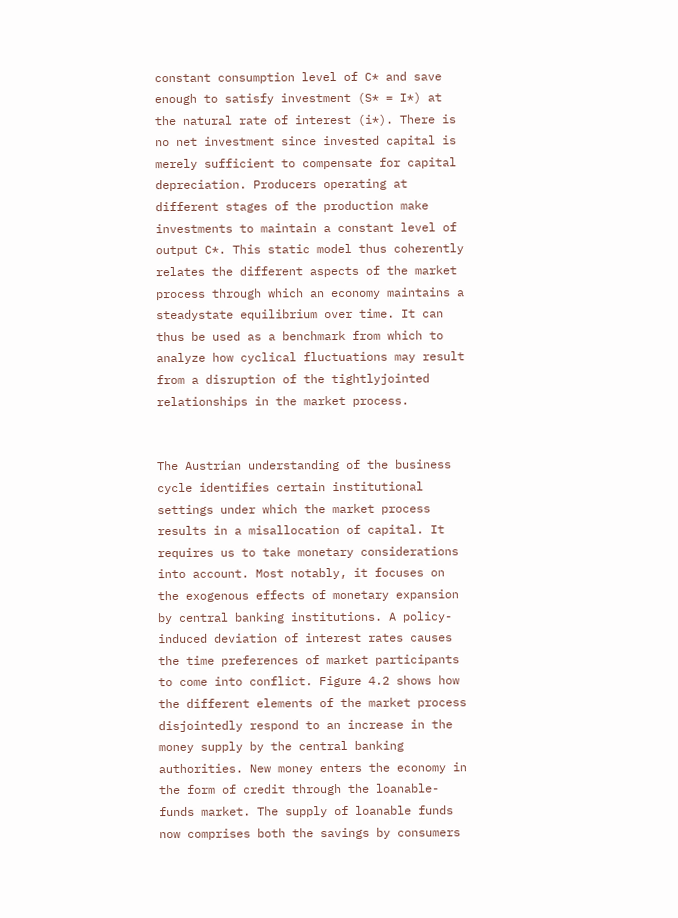constant consumption level of C* and save enough to satisfy investment (S* = I*) at the natural rate of interest (i*). There is no net investment since invested capital is merely sufficient to compensate for capital depreciation. Producers operating at different stages of the production make investments to maintain a constant level of output C*. This static model thus coherently relates the different aspects of the market process through which an economy maintains a steadystate equilibrium over time. It can thus be used as a benchmark from which to analyze how cyclical fluctuations may result from a disruption of the tightlyjointed relationships in the market process.


The Austrian understanding of the business cycle identifies certain institutional settings under which the market process results in a misallocation of capital. It requires us to take monetary considerations into account. Most notably, it focuses on the exogenous effects of monetary expansion by central banking institutions. A policy-induced deviation of interest rates causes the time preferences of market participants to come into conflict. Figure 4.2 shows how the different elements of the market process disjointedly respond to an increase in the money supply by the central banking authorities. New money enters the economy in the form of credit through the loanable-funds market. The supply of loanable funds now comprises both the savings by consumers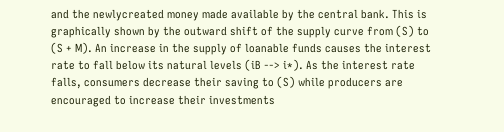and the newlycreated money made available by the central bank. This is graphically shown by the outward shift of the supply curve from (S) to (S + M). An increase in the supply of loanable funds causes the interest rate to fall below its natural levels (iB --> i*). As the interest rate falls, consumers decrease their saving to (S) while producers are encouraged to increase their investments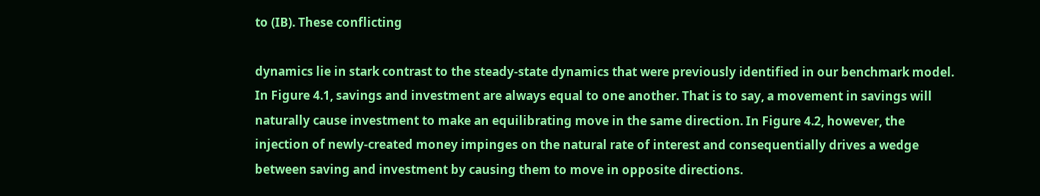to (IB). These conflicting

dynamics lie in stark contrast to the steady-state dynamics that were previously identified in our benchmark model. In Figure 4.1, savings and investment are always equal to one another. That is to say, a movement in savings will naturally cause investment to make an equilibrating move in the same direction. In Figure 4.2, however, the injection of newly-created money impinges on the natural rate of interest and consequentially drives a wedge between saving and investment by causing them to move in opposite directions.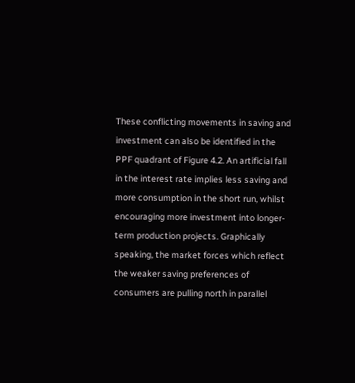These conflicting movements in saving and investment can also be identified in the PPF quadrant of Figure 4.2. An artificial fall in the interest rate implies less saving and more consumption in the short run, whilst encouraging more investment into longer-term production projects. Graphically speaking, the market forces which reflect the weaker saving preferences of consumers are pulling north in parallel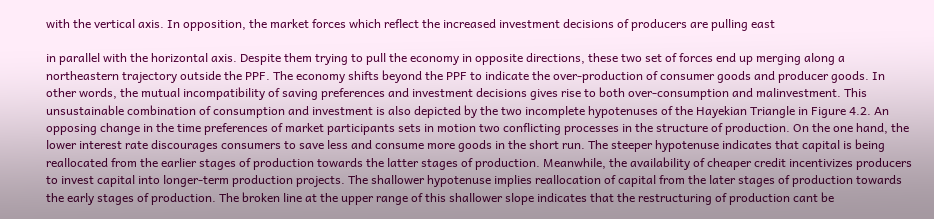with the vertical axis. In opposition, the market forces which reflect the increased investment decisions of producers are pulling east

in parallel with the horizontal axis. Despite them trying to pull the economy in opposite directions, these two set of forces end up merging along a northeastern trajectory outside the PPF. The economy shifts beyond the PPF to indicate the over-production of consumer goods and producer goods. In other words, the mutual incompatibility of saving preferences and investment decisions gives rise to both over-consumption and malinvestment. This unsustainable combination of consumption and investment is also depicted by the two incomplete hypotenuses of the Hayekian Triangle in Figure 4.2. An opposing change in the time preferences of market participants sets in motion two conflicting processes in the structure of production. On the one hand, the lower interest rate discourages consumers to save less and consume more goods in the short run. The steeper hypotenuse indicates that capital is being reallocated from the earlier stages of production towards the latter stages of production. Meanwhile, the availability of cheaper credit incentivizes producers to invest capital into longer-term production projects. The shallower hypotenuse implies reallocation of capital from the later stages of production towards the early stages of production. The broken line at the upper range of this shallower slope indicates that the restructuring of production cant be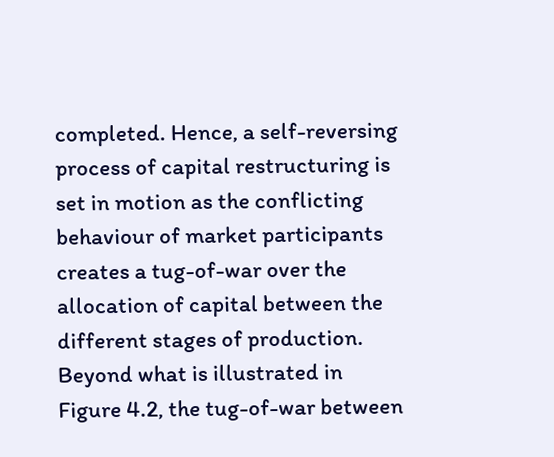completed. Hence, a self-reversing process of capital restructuring is set in motion as the conflicting behaviour of market participants creates a tug-of-war over the allocation of capital between the different stages of production. Beyond what is illustrated in Figure 4.2, the tug-of-war between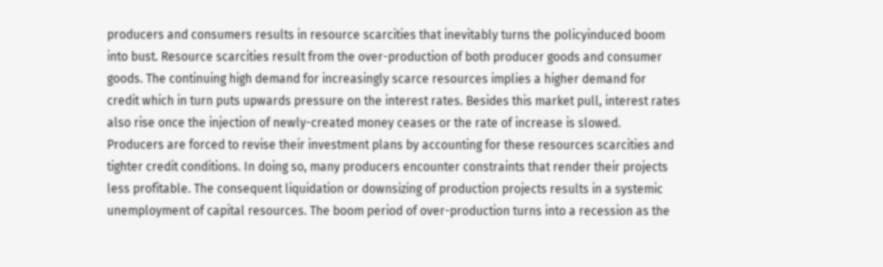producers and consumers results in resource scarcities that inevitably turns the policyinduced boom into bust. Resource scarcities result from the over-production of both producer goods and consumer goods. The continuing high demand for increasingly scarce resources implies a higher demand for credit which in turn puts upwards pressure on the interest rates. Besides this market pull, interest rates also rise once the injection of newly-created money ceases or the rate of increase is slowed. Producers are forced to revise their investment plans by accounting for these resources scarcities and tighter credit conditions. In doing so, many producers encounter constraints that render their projects less profitable. The consequent liquidation or downsizing of production projects results in a systemic unemployment of capital resources. The boom period of over-production turns into a recession as the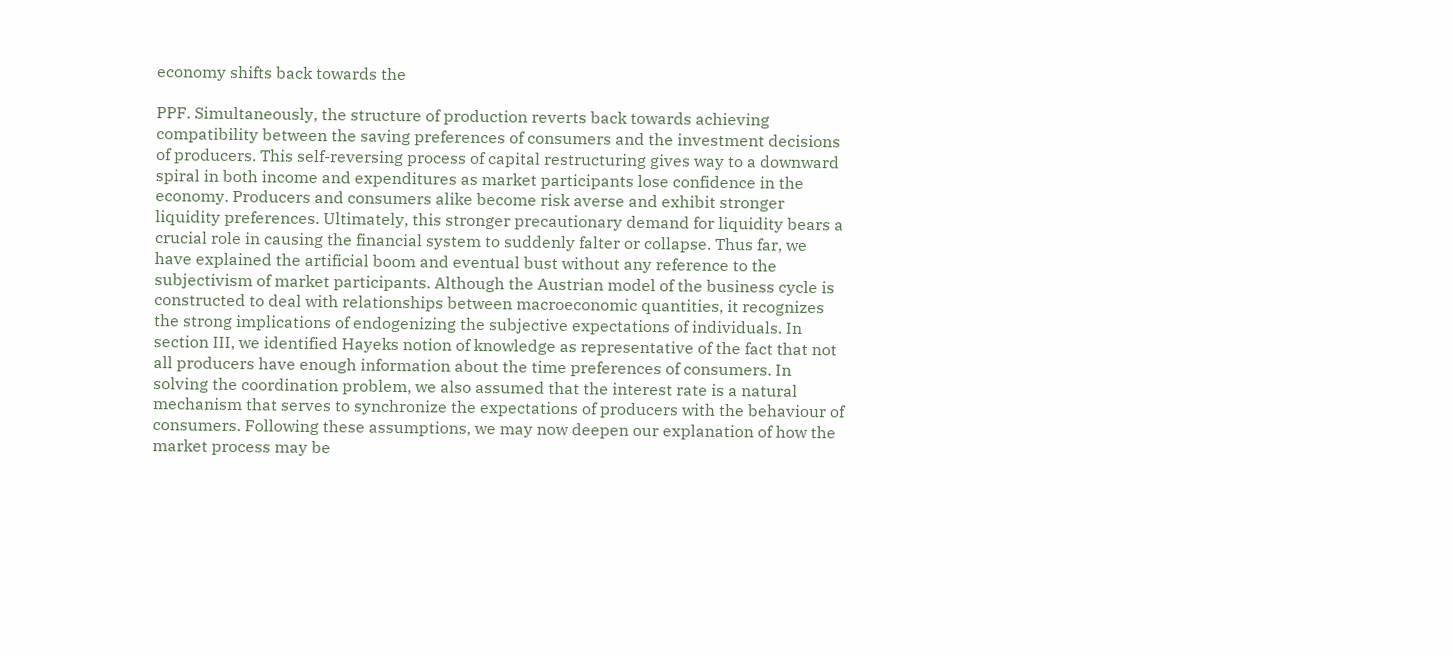economy shifts back towards the

PPF. Simultaneously, the structure of production reverts back towards achieving compatibility between the saving preferences of consumers and the investment decisions of producers. This self-reversing process of capital restructuring gives way to a downward spiral in both income and expenditures as market participants lose confidence in the economy. Producers and consumers alike become risk averse and exhibit stronger liquidity preferences. Ultimately, this stronger precautionary demand for liquidity bears a crucial role in causing the financial system to suddenly falter or collapse. Thus far, we have explained the artificial boom and eventual bust without any reference to the subjectivism of market participants. Although the Austrian model of the business cycle is constructed to deal with relationships between macroeconomic quantities, it recognizes the strong implications of endogenizing the subjective expectations of individuals. In section III, we identified Hayeks notion of knowledge as representative of the fact that not all producers have enough information about the time preferences of consumers. In solving the coordination problem, we also assumed that the interest rate is a natural mechanism that serves to synchronize the expectations of producers with the behaviour of consumers. Following these assumptions, we may now deepen our explanation of how the market process may be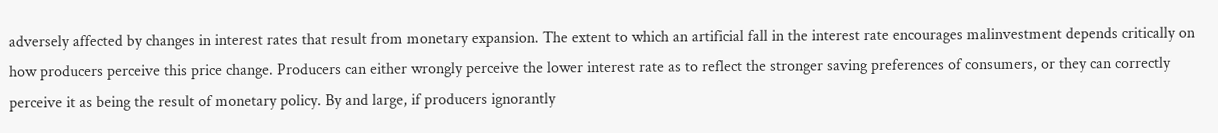adversely affected by changes in interest rates that result from monetary expansion. The extent to which an artificial fall in the interest rate encourages malinvestment depends critically on how producers perceive this price change. Producers can either wrongly perceive the lower interest rate as to reflect the stronger saving preferences of consumers, or they can correctly perceive it as being the result of monetary policy. By and large, if producers ignorantly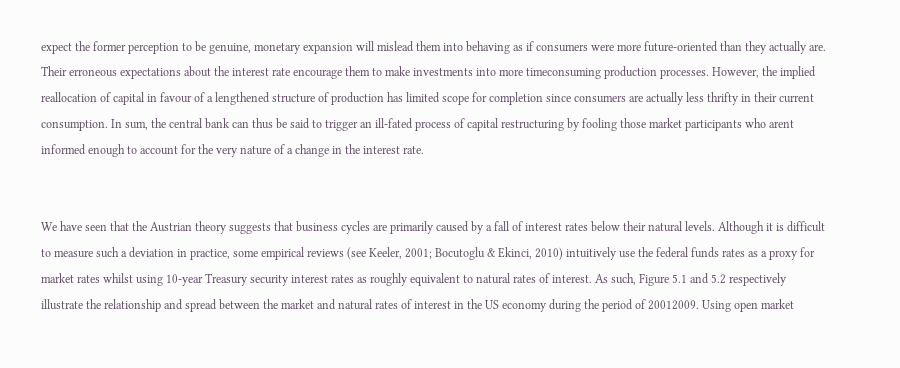expect the former perception to be genuine, monetary expansion will mislead them into behaving as if consumers were more future-oriented than they actually are. Their erroneous expectations about the interest rate encourage them to make investments into more timeconsuming production processes. However, the implied reallocation of capital in favour of a lengthened structure of production has limited scope for completion since consumers are actually less thrifty in their current consumption. In sum, the central bank can thus be said to trigger an ill-fated process of capital restructuring by fooling those market participants who arent informed enough to account for the very nature of a change in the interest rate.


We have seen that the Austrian theory suggests that business cycles are primarily caused by a fall of interest rates below their natural levels. Although it is difficult to measure such a deviation in practice, some empirical reviews (see Keeler, 2001; Bocutoglu & Ekinci, 2010) intuitively use the federal funds rates as a proxy for market rates whilst using 10-year Treasury security interest rates as roughly equivalent to natural rates of interest. As such, Figure 5.1 and 5.2 respectively illustrate the relationship and spread between the market and natural rates of interest in the US economy during the period of 20012009. Using open market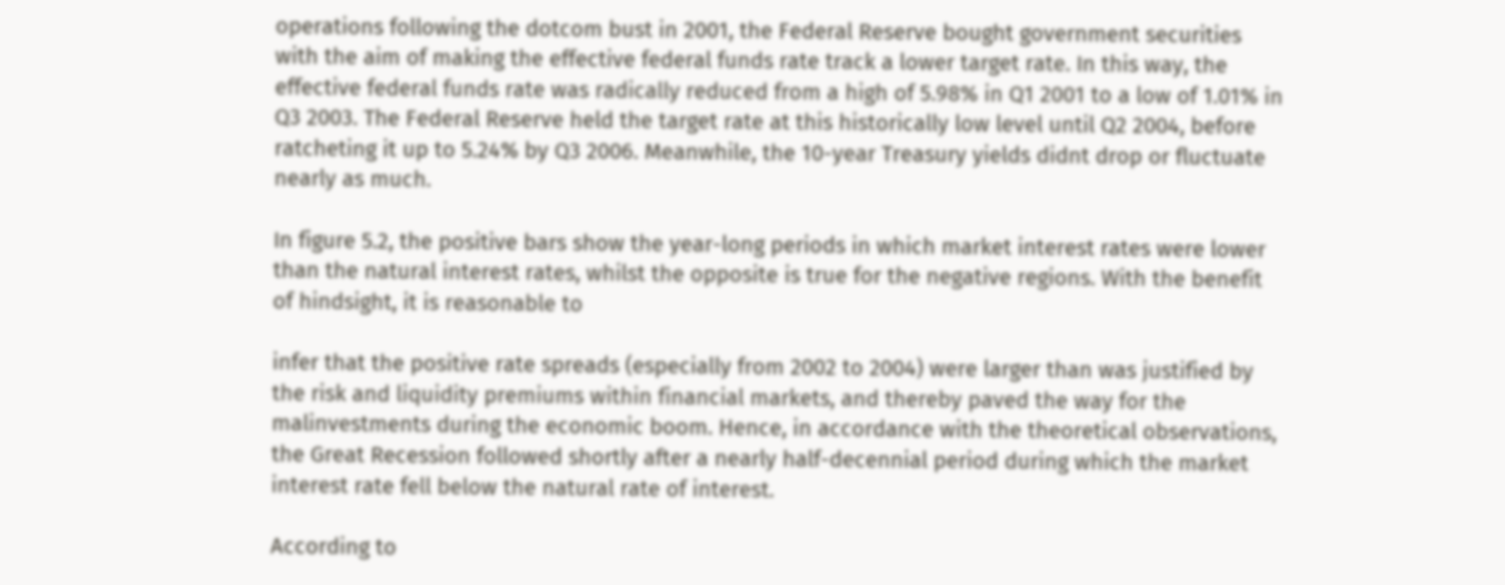operations following the dotcom bust in 2001, the Federal Reserve bought government securities with the aim of making the effective federal funds rate track a lower target rate. In this way, the effective federal funds rate was radically reduced from a high of 5.98% in Q1 2001 to a low of 1.01% in Q3 2003. The Federal Reserve held the target rate at this historically low level until Q2 2004, before ratcheting it up to 5.24% by Q3 2006. Meanwhile, the 10-year Treasury yields didnt drop or fluctuate nearly as much.

In figure 5.2, the positive bars show the year-long periods in which market interest rates were lower than the natural interest rates, whilst the opposite is true for the negative regions. With the benefit of hindsight, it is reasonable to

infer that the positive rate spreads (especially from 2002 to 2004) were larger than was justified by the risk and liquidity premiums within financial markets, and thereby paved the way for the malinvestments during the economic boom. Hence, in accordance with the theoretical observations, the Great Recession followed shortly after a nearly half-decennial period during which the market interest rate fell below the natural rate of interest.

According to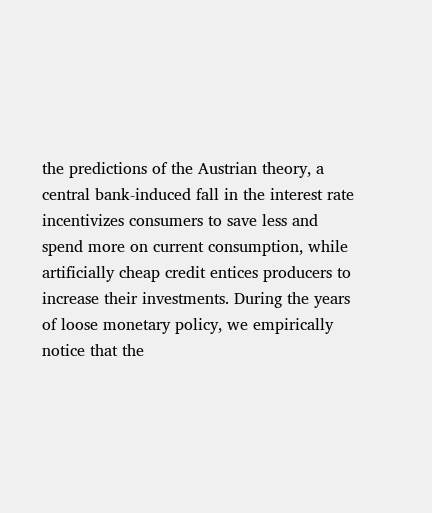the predictions of the Austrian theory, a central bank-induced fall in the interest rate incentivizes consumers to save less and spend more on current consumption, while artificially cheap credit entices producers to increase their investments. During the years of loose monetary policy, we empirically notice that the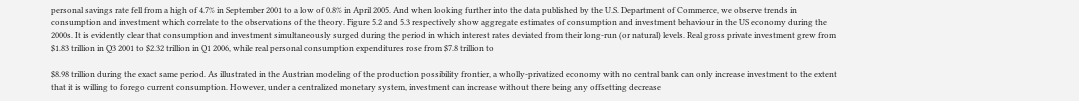personal savings rate fell from a high of 4.7% in September 2001 to a low of 0.8% in April 2005. And when looking further into the data published by the U.S. Department of Commerce, we observe trends in consumption and investment which correlate to the observations of the theory. Figure 5.2 and 5.3 respectively show aggregate estimates of consumption and investment behaviour in the US economy during the 2000s. It is evidently clear that consumption and investment simultaneously surged during the period in which interest rates deviated from their long-run (or natural) levels. Real gross private investment grew from $1.83 trillion in Q3 2001 to $2.32 trillion in Q1 2006, while real personal consumption expenditures rose from $7.8 trillion to

$8.98 trillion during the exact same period. As illustrated in the Austrian modeling of the production possibility frontier, a wholly-privatized economy with no central bank can only increase investment to the extent that it is willing to forego current consumption. However, under a centralized monetary system, investment can increase without there being any offsetting decrease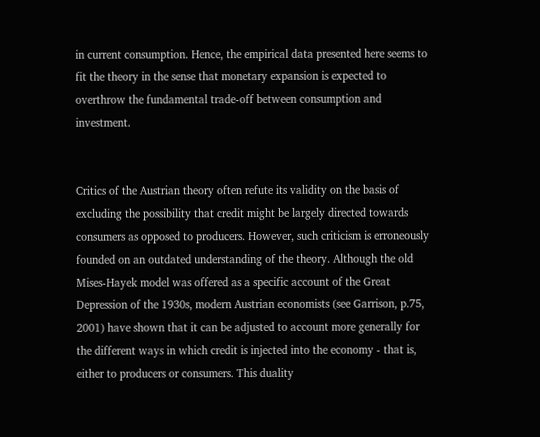in current consumption. Hence, the empirical data presented here seems to fit the theory in the sense that monetary expansion is expected to overthrow the fundamental trade-off between consumption and investment.


Critics of the Austrian theory often refute its validity on the basis of excluding the possibility that credit might be largely directed towards consumers as opposed to producers. However, such criticism is erroneously founded on an outdated understanding of the theory. Although the old Mises-Hayek model was offered as a specific account of the Great Depression of the 1930s, modern Austrian economists (see Garrison, p.75, 2001) have shown that it can be adjusted to account more generally for the different ways in which credit is injected into the economy - that is, either to producers or consumers. This duality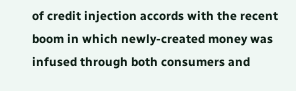of credit injection accords with the recent boom in which newly-created money was infused through both consumers and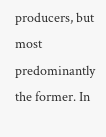producers, but most predominantly the former. In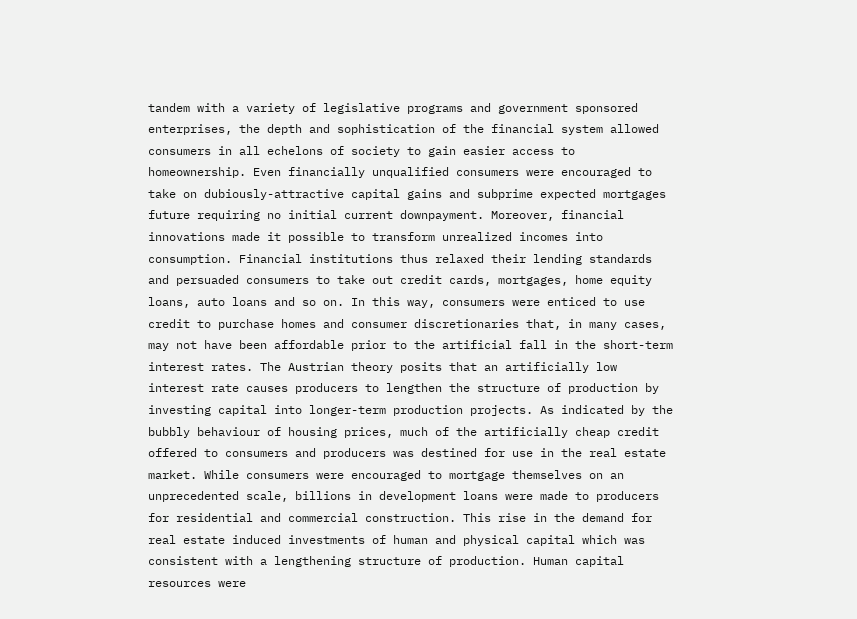tandem with a variety of legislative programs and government sponsored enterprises, the depth and sophistication of the financial system allowed consumers in all echelons of society to gain easier access to homeownership. Even financially unqualified consumers were encouraged to take on dubiously-attractive capital gains and subprime expected mortgages future requiring no initial current downpayment. Moreover, financial innovations made it possible to transform unrealized incomes into consumption. Financial institutions thus relaxed their lending standards and persuaded consumers to take out credit cards, mortgages, home equity loans, auto loans and so on. In this way, consumers were enticed to use credit to purchase homes and consumer discretionaries that, in many cases, may not have been affordable prior to the artificial fall in the short-term interest rates. The Austrian theory posits that an artificially low interest rate causes producers to lengthen the structure of production by investing capital into longer-term production projects. As indicated by the bubbly behaviour of housing prices, much of the artificially cheap credit offered to consumers and producers was destined for use in the real estate market. While consumers were encouraged to mortgage themselves on an unprecedented scale, billions in development loans were made to producers for residential and commercial construction. This rise in the demand for real estate induced investments of human and physical capital which was consistent with a lengthening structure of production. Human capital resources were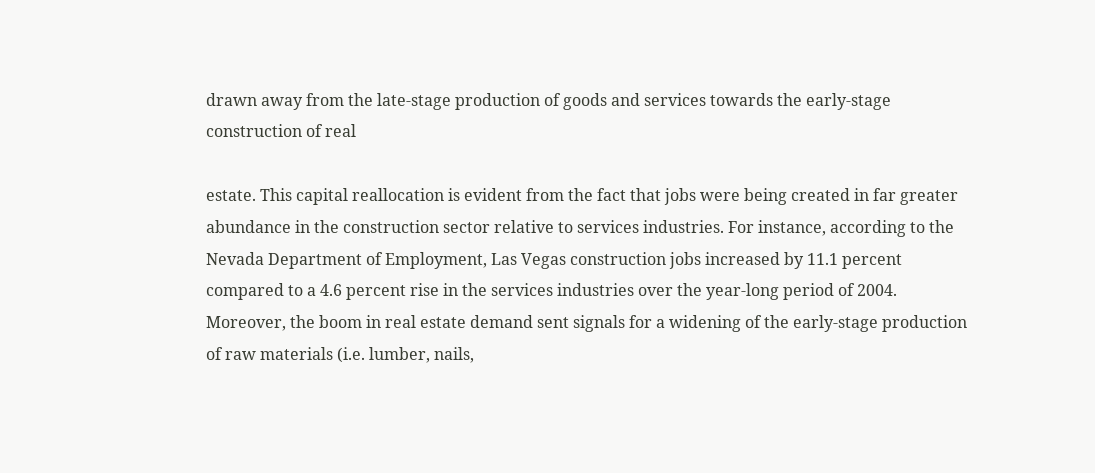drawn away from the late-stage production of goods and services towards the early-stage construction of real

estate. This capital reallocation is evident from the fact that jobs were being created in far greater abundance in the construction sector relative to services industries. For instance, according to the Nevada Department of Employment, Las Vegas construction jobs increased by 11.1 percent compared to a 4.6 percent rise in the services industries over the year-long period of 2004. Moreover, the boom in real estate demand sent signals for a widening of the early-stage production of raw materials (i.e. lumber, nails,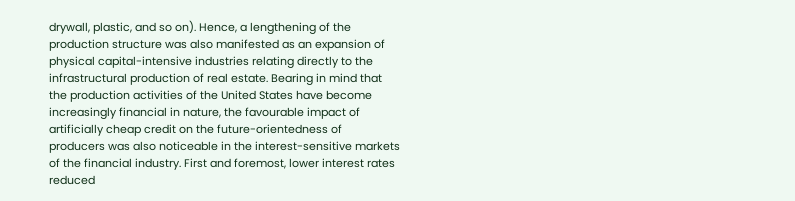drywall, plastic, and so on). Hence, a lengthening of the production structure was also manifested as an expansion of physical capital-intensive industries relating directly to the infrastructural production of real estate. Bearing in mind that the production activities of the United States have become increasingly financial in nature, the favourable impact of artificially cheap credit on the future-orientedness of producers was also noticeable in the interest-sensitive markets of the financial industry. First and foremost, lower interest rates reduced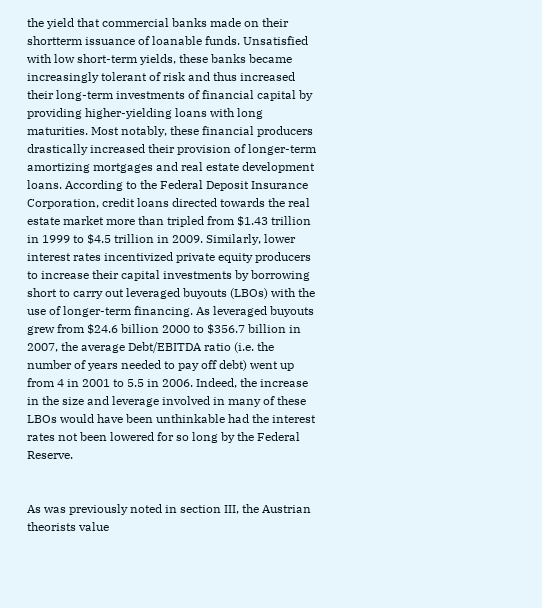the yield that commercial banks made on their shortterm issuance of loanable funds. Unsatisfied with low short-term yields, these banks became increasingly tolerant of risk and thus increased their long-term investments of financial capital by providing higher-yielding loans with long maturities. Most notably, these financial producers drastically increased their provision of longer-term amortizing mortgages and real estate development loans. According to the Federal Deposit Insurance Corporation, credit loans directed towards the real estate market more than tripled from $1.43 trillion in 1999 to $4.5 trillion in 2009. Similarly, lower interest rates incentivized private equity producers to increase their capital investments by borrowing short to carry out leveraged buyouts (LBOs) with the use of longer-term financing. As leveraged buyouts grew from $24.6 billion 2000 to $356.7 billion in 2007, the average Debt/EBITDA ratio (i.e. the number of years needed to pay off debt) went up from 4 in 2001 to 5.5 in 2006. Indeed, the increase in the size and leverage involved in many of these LBOs would have been unthinkable had the interest rates not been lowered for so long by the Federal Reserve.


As was previously noted in section III, the Austrian theorists value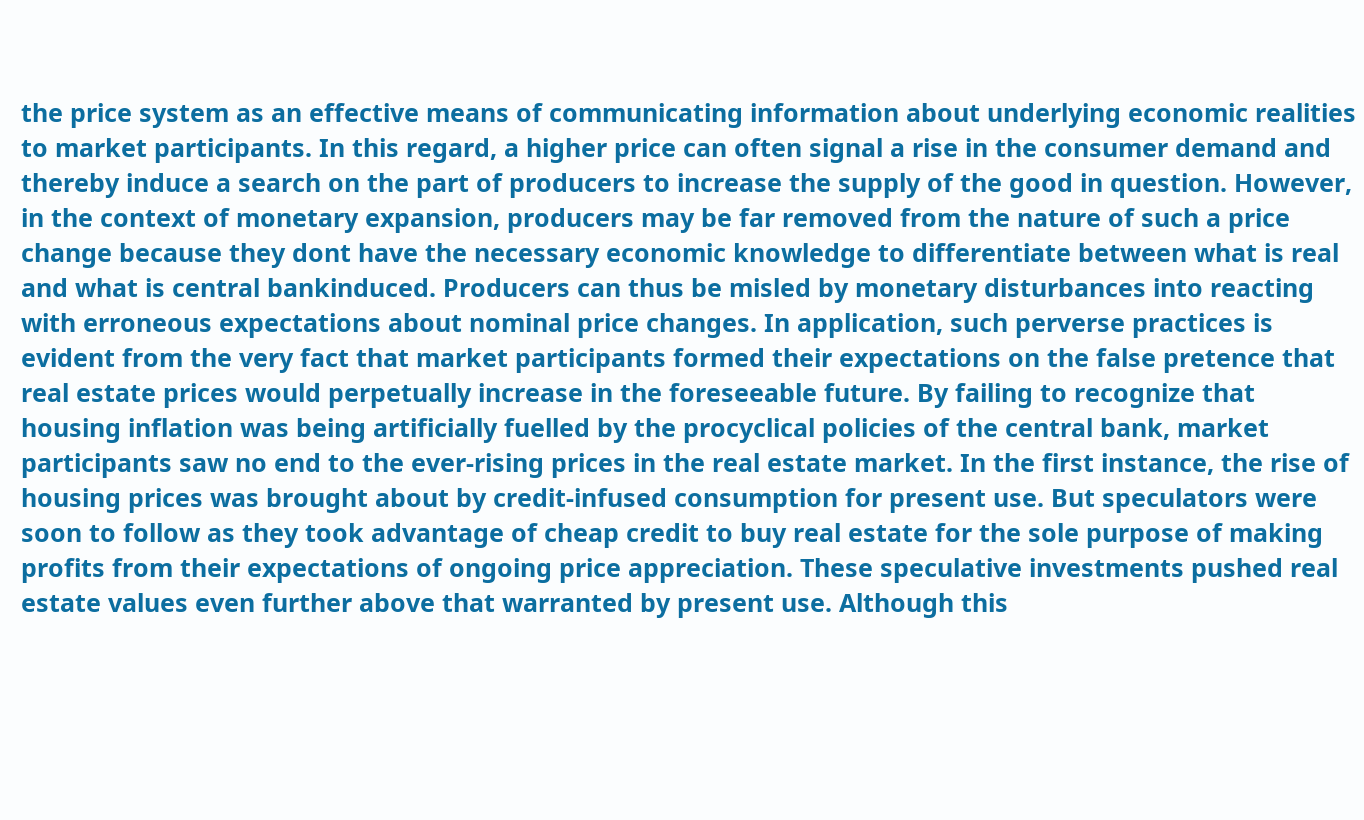the price system as an effective means of communicating information about underlying economic realities to market participants. In this regard, a higher price can often signal a rise in the consumer demand and thereby induce a search on the part of producers to increase the supply of the good in question. However, in the context of monetary expansion, producers may be far removed from the nature of such a price change because they dont have the necessary economic knowledge to differentiate between what is real and what is central bankinduced. Producers can thus be misled by monetary disturbances into reacting with erroneous expectations about nominal price changes. In application, such perverse practices is evident from the very fact that market participants formed their expectations on the false pretence that real estate prices would perpetually increase in the foreseeable future. By failing to recognize that housing inflation was being artificially fuelled by the procyclical policies of the central bank, market participants saw no end to the ever-rising prices in the real estate market. In the first instance, the rise of housing prices was brought about by credit-infused consumption for present use. But speculators were soon to follow as they took advantage of cheap credit to buy real estate for the sole purpose of making profits from their expectations of ongoing price appreciation. These speculative investments pushed real estate values even further above that warranted by present use. Although this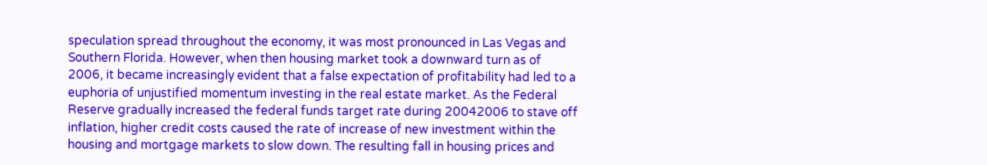speculation spread throughout the economy, it was most pronounced in Las Vegas and Southern Florida. However, when then housing market took a downward turn as of 2006, it became increasingly evident that a false expectation of profitability had led to a euphoria of unjustified momentum investing in the real estate market. As the Federal Reserve gradually increased the federal funds target rate during 20042006 to stave off inflation, higher credit costs caused the rate of increase of new investment within the housing and mortgage markets to slow down. The resulting fall in housing prices and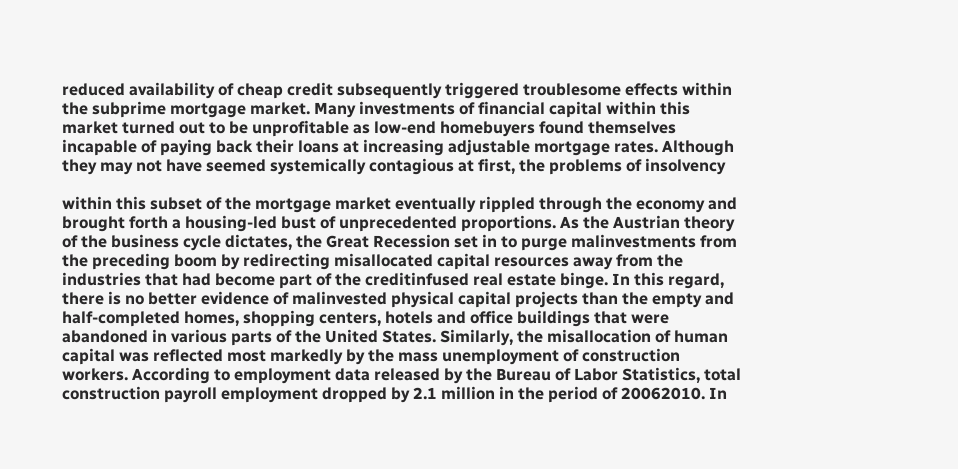reduced availability of cheap credit subsequently triggered troublesome effects within the subprime mortgage market. Many investments of financial capital within this market turned out to be unprofitable as low-end homebuyers found themselves incapable of paying back their loans at increasing adjustable mortgage rates. Although they may not have seemed systemically contagious at first, the problems of insolvency

within this subset of the mortgage market eventually rippled through the economy and brought forth a housing-led bust of unprecedented proportions. As the Austrian theory of the business cycle dictates, the Great Recession set in to purge malinvestments from the preceding boom by redirecting misallocated capital resources away from the industries that had become part of the creditinfused real estate binge. In this regard, there is no better evidence of malinvested physical capital projects than the empty and half-completed homes, shopping centers, hotels and office buildings that were abandoned in various parts of the United States. Similarly, the misallocation of human capital was reflected most markedly by the mass unemployment of construction workers. According to employment data released by the Bureau of Labor Statistics, total construction payroll employment dropped by 2.1 million in the period of 20062010. In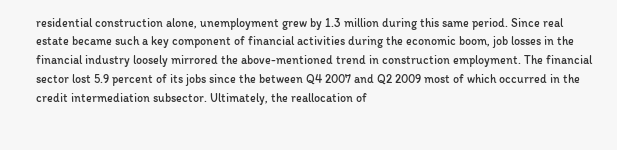residential construction alone, unemployment grew by 1.3 million during this same period. Since real estate became such a key component of financial activities during the economic boom, job losses in the financial industry loosely mirrored the above-mentioned trend in construction employment. The financial sector lost 5.9 percent of its jobs since the between Q4 2007 and Q2 2009 most of which occurred in the credit intermediation subsector. Ultimately, the reallocation of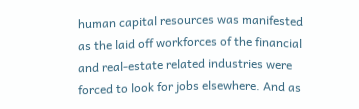human capital resources was manifested as the laid off workforces of the financial and real-estate related industries were forced to look for jobs elsewhere. And as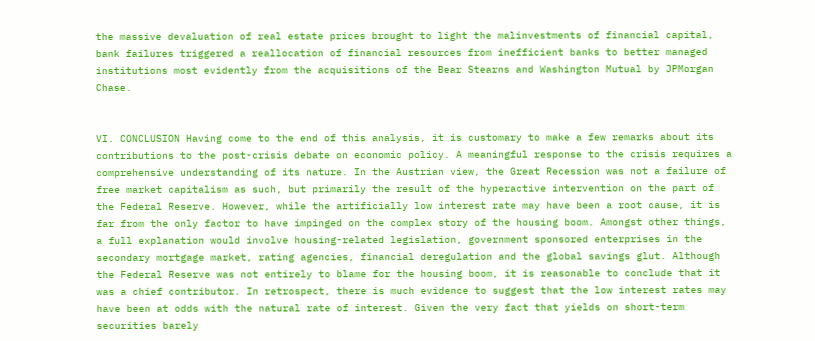the massive devaluation of real estate prices brought to light the malinvestments of financial capital, bank failures triggered a reallocation of financial resources from inefficient banks to better managed institutions most evidently from the acquisitions of the Bear Stearns and Washington Mutual by JPMorgan Chase.


VI. CONCLUSION Having come to the end of this analysis, it is customary to make a few remarks about its contributions to the post-crisis debate on economic policy. A meaningful response to the crisis requires a comprehensive understanding of its nature. In the Austrian view, the Great Recession was not a failure of free market capitalism as such, but primarily the result of the hyperactive intervention on the part of the Federal Reserve. However, while the artificially low interest rate may have been a root cause, it is far from the only factor to have impinged on the complex story of the housing boom. Amongst other things, a full explanation would involve housing-related legislation, government sponsored enterprises in the secondary mortgage market, rating agencies, financial deregulation and the global savings glut. Although the Federal Reserve was not entirely to blame for the housing boom, it is reasonable to conclude that it was a chief contributor. In retrospect, there is much evidence to suggest that the low interest rates may have been at odds with the natural rate of interest. Given the very fact that yields on short-term securities barely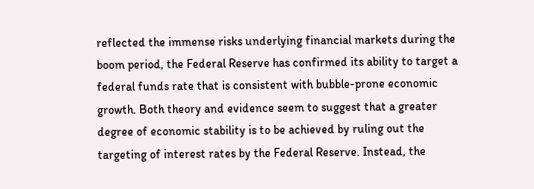reflected the immense risks underlying financial markets during the boom period, the Federal Reserve has confirmed its ability to target a federal funds rate that is consistent with bubble-prone economic growth. Both theory and evidence seem to suggest that a greater degree of economic stability is to be achieved by ruling out the targeting of interest rates by the Federal Reserve. Instead, the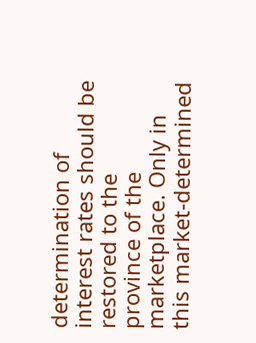determination of interest rates should be restored to the province of the marketplace. Only in this market-determined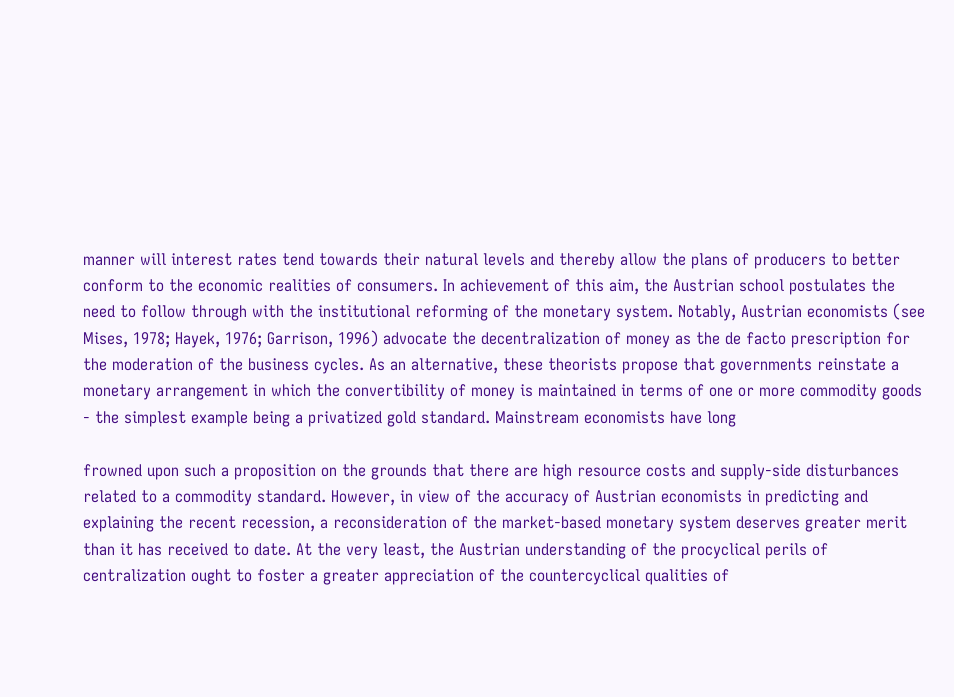manner will interest rates tend towards their natural levels and thereby allow the plans of producers to better conform to the economic realities of consumers. In achievement of this aim, the Austrian school postulates the need to follow through with the institutional reforming of the monetary system. Notably, Austrian economists (see Mises, 1978; Hayek, 1976; Garrison, 1996) advocate the decentralization of money as the de facto prescription for the moderation of the business cycles. As an alternative, these theorists propose that governments reinstate a monetary arrangement in which the convertibility of money is maintained in terms of one or more commodity goods - the simplest example being a privatized gold standard. Mainstream economists have long

frowned upon such a proposition on the grounds that there are high resource costs and supply-side disturbances related to a commodity standard. However, in view of the accuracy of Austrian economists in predicting and explaining the recent recession, a reconsideration of the market-based monetary system deserves greater merit than it has received to date. At the very least, the Austrian understanding of the procyclical perils of centralization ought to foster a greater appreciation of the countercyclical qualities of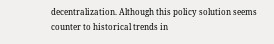decentralization. Although this policy solution seems counter to historical trends in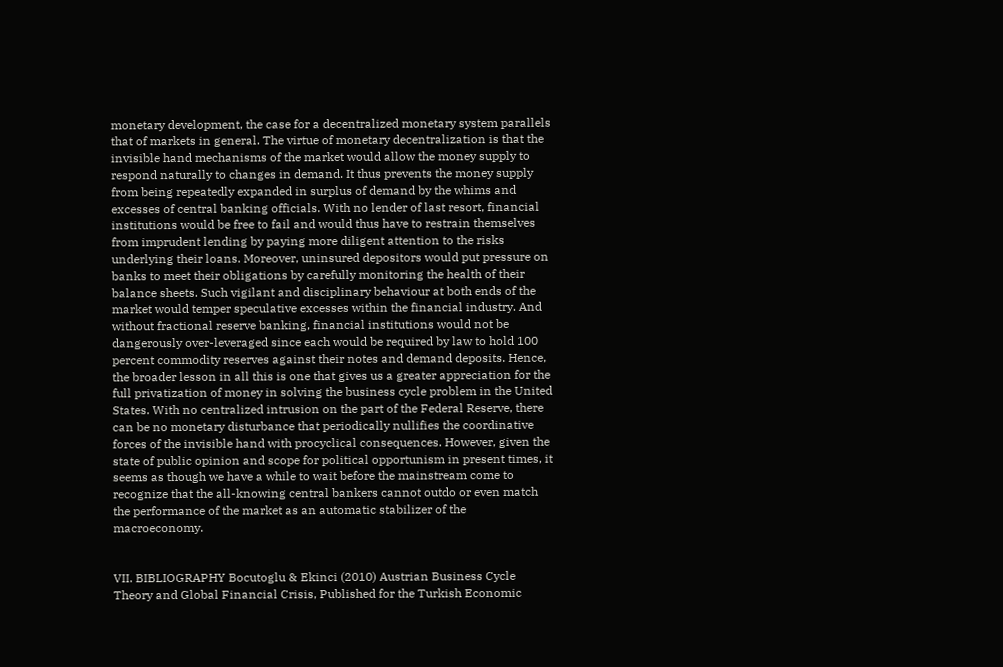monetary development, the case for a decentralized monetary system parallels that of markets in general. The virtue of monetary decentralization is that the invisible hand mechanisms of the market would allow the money supply to respond naturally to changes in demand. It thus prevents the money supply from being repeatedly expanded in surplus of demand by the whims and excesses of central banking officials. With no lender of last resort, financial institutions would be free to fail and would thus have to restrain themselves from imprudent lending by paying more diligent attention to the risks underlying their loans. Moreover, uninsured depositors would put pressure on banks to meet their obligations by carefully monitoring the health of their balance sheets. Such vigilant and disciplinary behaviour at both ends of the market would temper speculative excesses within the financial industry. And without fractional reserve banking, financial institutions would not be dangerously over-leveraged since each would be required by law to hold 100 percent commodity reserves against their notes and demand deposits. Hence, the broader lesson in all this is one that gives us a greater appreciation for the full privatization of money in solving the business cycle problem in the United States. With no centralized intrusion on the part of the Federal Reserve, there can be no monetary disturbance that periodically nullifies the coordinative forces of the invisible hand with procyclical consequences. However, given the state of public opinion and scope for political opportunism in present times, it seems as though we have a while to wait before the mainstream come to recognize that the all-knowing central bankers cannot outdo or even match the performance of the market as an automatic stabilizer of the macroeconomy.


VII. BIBLIOGRAPHY Bocutoglu & Ekinci (2010) Austrian Business Cycle Theory and Global Financial Crisis, Published for the Turkish Economic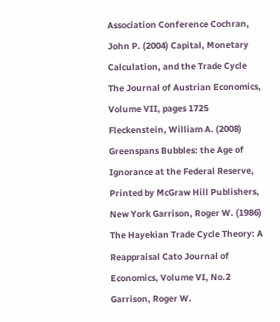Association Conference Cochran, John P. (2004) Capital, Monetary Calculation, and the Trade Cycle The Journal of Austrian Economics, Volume VII, pages 1725 Fleckenstein, William A. (2008) Greenspans Bubbles: the Age of Ignorance at the Federal Reserve, Printed by McGraw Hill Publishers, New York Garrison, Roger W. (1986) The Hayekian Trade Cycle Theory: A Reappraisal Cato Journal of Economics, Volume VI, No.2 Garrison, Roger W.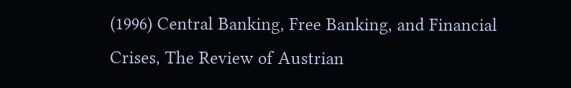(1996) Central Banking, Free Banking, and Financial Crises, The Review of Austrian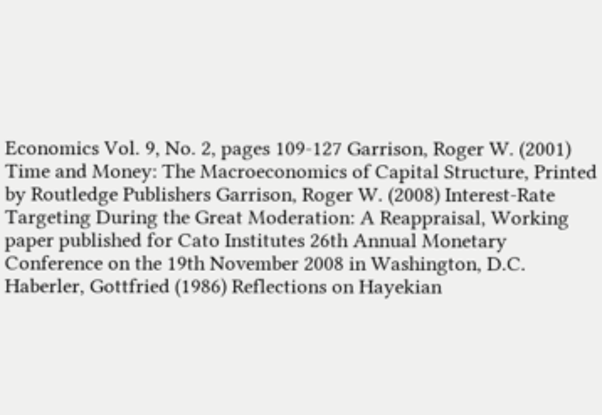Economics Vol. 9, No. 2, pages 109-127 Garrison, Roger W. (2001) Time and Money: The Macroeconomics of Capital Structure, Printed by Routledge Publishers Garrison, Roger W. (2008) Interest-Rate Targeting During the Great Moderation: A Reappraisal, Working paper published for Cato Institutes 26th Annual Monetary Conference on the 19th November 2008 in Washington, D.C. Haberler, Gottfried (1986) Reflections on Hayekian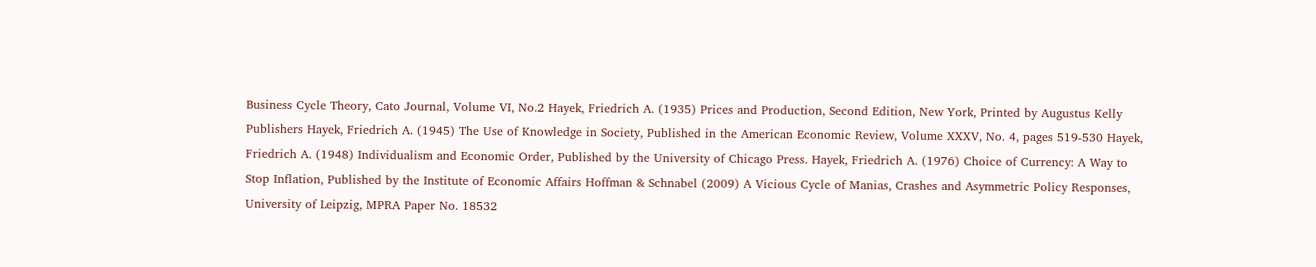Business Cycle Theory, Cato Journal, Volume VI, No.2 Hayek, Friedrich A. (1935) Prices and Production, Second Edition, New York, Printed by Augustus Kelly Publishers Hayek, Friedrich A. (1945) The Use of Knowledge in Society, Published in the American Economic Review, Volume XXXV, No. 4, pages 519-530 Hayek, Friedrich A. (1948) Individualism and Economic Order, Published by the University of Chicago Press. Hayek, Friedrich A. (1976) Choice of Currency: A Way to Stop Inflation, Published by the Institute of Economic Affairs Hoffman & Schnabel (2009) A Vicious Cycle of Manias, Crashes and Asymmetric Policy Responses, University of Leipzig, MPRA Paper No. 18532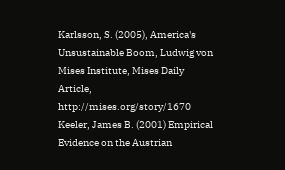Karlsson, S. (2005), America's Unsustainable Boom, Ludwig von Mises Institute, Mises Daily Article, http://mises.org/story/1670 Keeler, James B. (2001) Empirical Evidence on the Austrian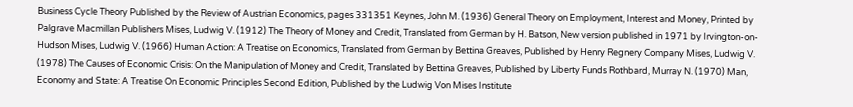Business Cycle Theory Published by the Review of Austrian Economics, pages 331351 Keynes, John M. (1936) General Theory on Employment, Interest and Money, Printed by Palgrave Macmillan Publishers Mises, Ludwig V. (1912) The Theory of Money and Credit, Translated from German by H. Batson, New version published in 1971 by Irvington-on-Hudson Mises, Ludwig V. (1966) Human Action: A Treatise on Economics, Translated from German by Bettina Greaves, Published by Henry Regnery Company Mises, Ludwig V. (1978) The Causes of Economic Crisis: On the Manipulation of Money and Credit, Translated by Bettina Greaves, Published by Liberty Funds Rothbard, Murray N. (1970) Man, Economy and State: A Treatise On Economic Principles Second Edition, Published by the Ludwig Von Mises Institute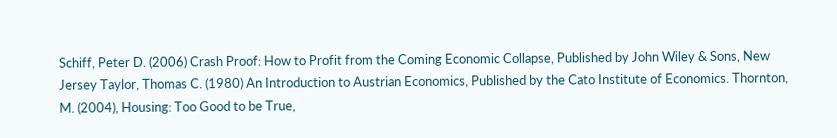Schiff, Peter D. (2006) Crash Proof: How to Profit from the Coming Economic Collapse, Published by John Wiley & Sons, New Jersey Taylor, Thomas C. (1980) An Introduction to Austrian Economics, Published by the Cato Institute of Economics. Thornton, M. (2004), Housing: Too Good to be True,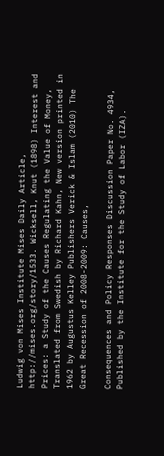Ludwig von Mises Institute Mises Daily Article, http://mises.org/story/1533. Wicksell, Knut (1898) Interest and Prices: a Study of the Causes Regulating the Value of Money, Translated from Swedish by Richard Kahn, New version printed in 1962 by Augustus Kelley Publishers Verick & Islam (2010) The Great Recession of 2008-2009: Causes,

Consequences and Policy Responses Discussion Paper No. 4934, Published by the Institute for the Study of Labor (IZA).